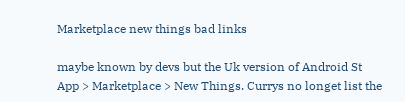Marketplace new things bad links

maybe known by devs but the Uk version of Android St App > Marketplace > New Things. Currys no longet list the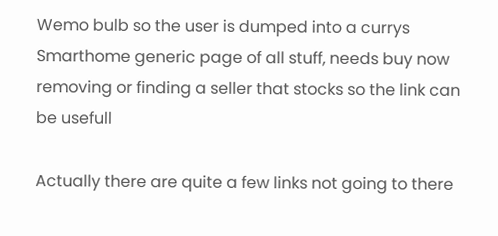Wemo bulb so the user is dumped into a currys Smarthome generic page of all stuff, needs buy now removing or finding a seller that stocks so the link can be usefull

Actually there are quite a few links not going to there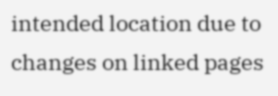intended location due to changes on linked pages